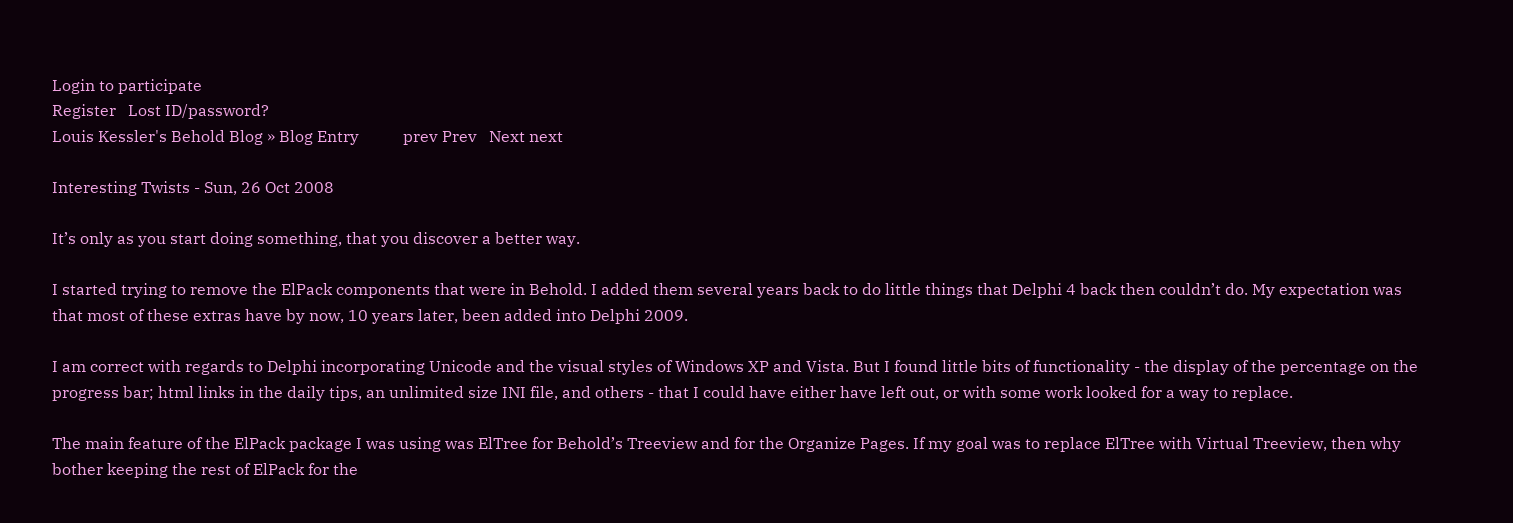Login to participate
Register   Lost ID/password?
Louis Kessler's Behold Blog » Blog Entry           prev Prev   Next next

Interesting Twists - Sun, 26 Oct 2008

It’s only as you start doing something, that you discover a better way.

I started trying to remove the ElPack components that were in Behold. I added them several years back to do little things that Delphi 4 back then couldn’t do. My expectation was that most of these extras have by now, 10 years later, been added into Delphi 2009.

I am correct with regards to Delphi incorporating Unicode and the visual styles of Windows XP and Vista. But I found little bits of functionality - the display of the percentage on the progress bar; html links in the daily tips, an unlimited size INI file, and others - that I could have either have left out, or with some work looked for a way to replace.

The main feature of the ElPack package I was using was ElTree for Behold’s Treeview and for the Organize Pages. If my goal was to replace ElTree with Virtual Treeview, then why bother keeping the rest of ElPack for the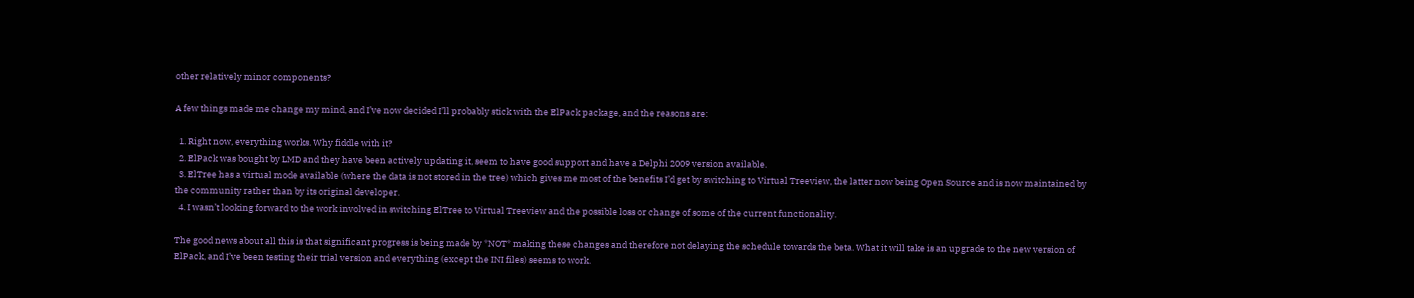other relatively minor components?

A few things made me change my mind, and I’ve now decided I’ll probably stick with the ElPack package, and the reasons are:

  1. Right now, everything works. Why fiddle with it?
  2. ElPack was bought by LMD and they have been actively updating it, seem to have good support and have a Delphi 2009 version available.
  3. ElTree has a virtual mode available (where the data is not stored in the tree) which gives me most of the benefits I’d get by switching to Virtual Treeview, the latter now being Open Source and is now maintained by the community rather than by its original developer.
  4. I wasn’t looking forward to the work involved in switching ElTree to Virtual Treeview and the possible loss or change of some of the current functionality.

The good news about all this is that significant progress is being made by *NOT* making these changes and therefore not delaying the schedule towards the beta. What it will take is an upgrade to the new version of ElPack, and I’ve been testing their trial version and everything (except the INI files) seems to work.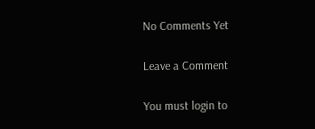No Comments Yet

Leave a Comment

You must login to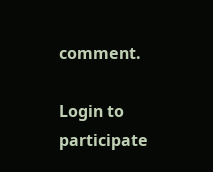comment.

Login to participate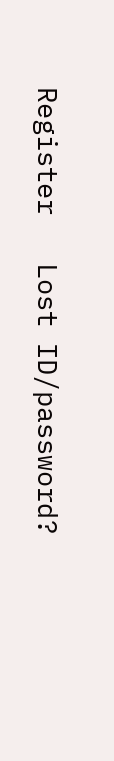Register   Lost ID/password?